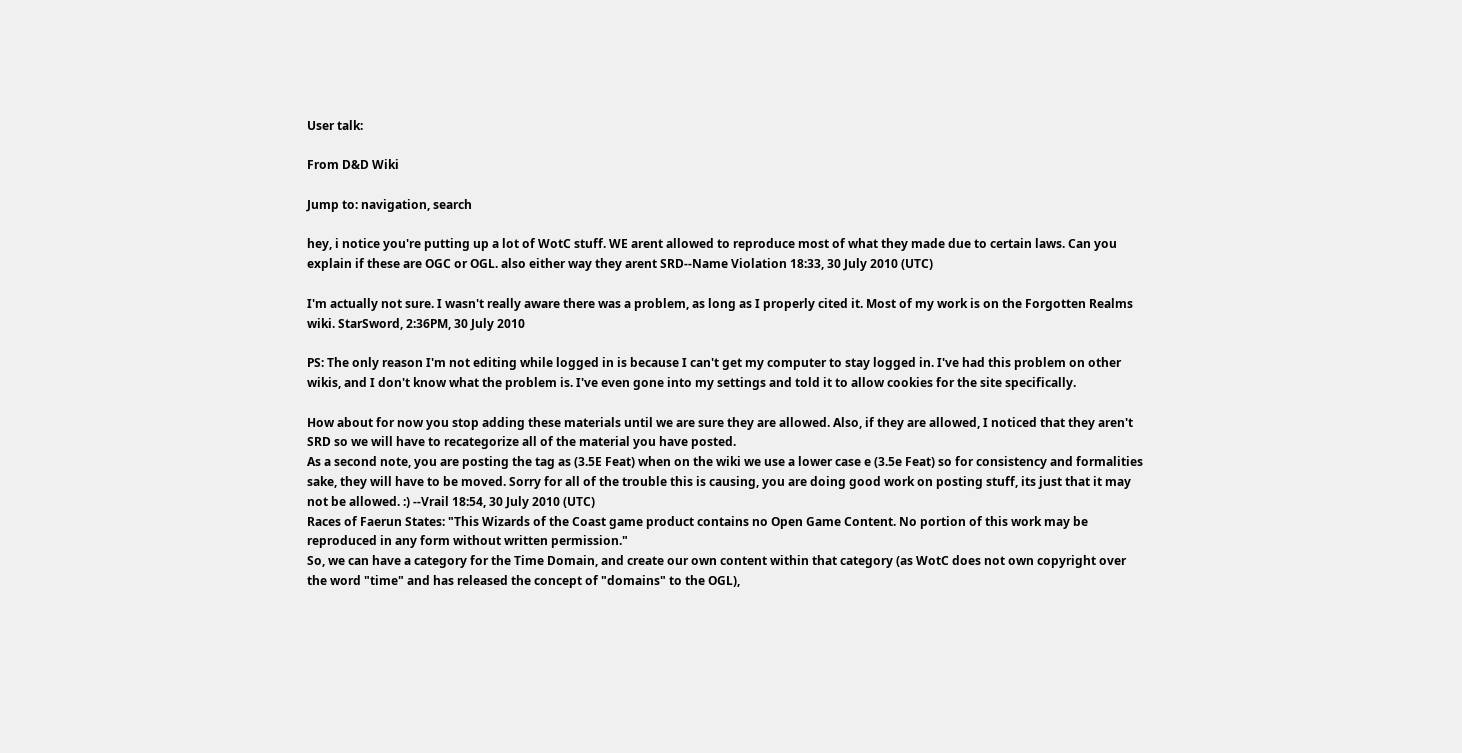User talk:

From D&D Wiki

Jump to: navigation, search

hey, i notice you're putting up a lot of WotC stuff. WE arent allowed to reproduce most of what they made due to certain laws. Can you explain if these are OGC or OGL. also either way they arent SRD--Name Violation 18:33, 30 July 2010 (UTC)

I'm actually not sure. I wasn't really aware there was a problem, as long as I properly cited it. Most of my work is on the Forgotten Realms wiki. StarSword, 2:36PM, 30 July 2010

PS: The only reason I'm not editing while logged in is because I can't get my computer to stay logged in. I've had this problem on other wikis, and I don't know what the problem is. I've even gone into my settings and told it to allow cookies for the site specifically.

How about for now you stop adding these materials until we are sure they are allowed. Also, if they are allowed, I noticed that they aren't SRD so we will have to recategorize all of the material you have posted.
As a second note, you are posting the tag as (3.5E Feat) when on the wiki we use a lower case e (3.5e Feat) so for consistency and formalities sake, they will have to be moved. Sorry for all of the trouble this is causing, you are doing good work on posting stuff, its just that it may not be allowed. :) --Vrail 18:54, 30 July 2010 (UTC)
Races of Faerun States: "This Wizards of the Coast game product contains no Open Game Content. No portion of this work may be reproduced in any form without written permission."
So, we can have a category for the Time Domain, and create our own content within that category (as WotC does not own copyright over the word "time" and has released the concept of "domains" to the OGL),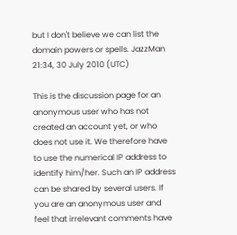but I don't believe we can list the domain powers or spells. JazzMan 21:34, 30 July 2010 (UTC)

This is the discussion page for an anonymous user who has not created an account yet, or who does not use it. We therefore have to use the numerical IP address to identify him/her. Such an IP address can be shared by several users. If you are an anonymous user and feel that irrelevant comments have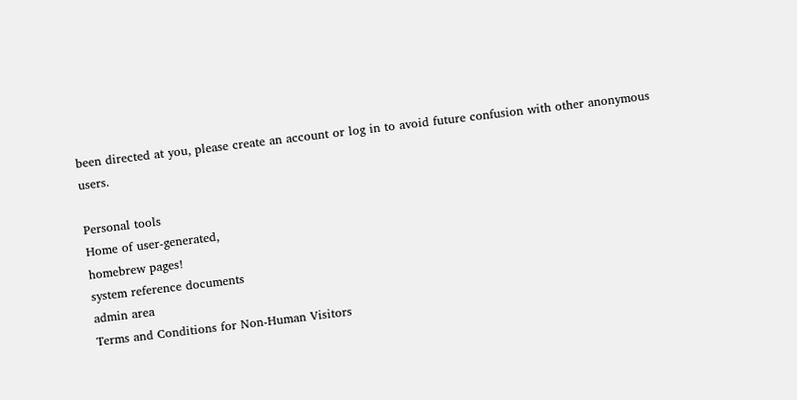been directed at you, please create an account or log in to avoid future confusion with other anonymous users.

Personal tools
Home of user-generated,
homebrew pages!
system reference documents
admin area
Terms and Conditions for Non-Human Visitors